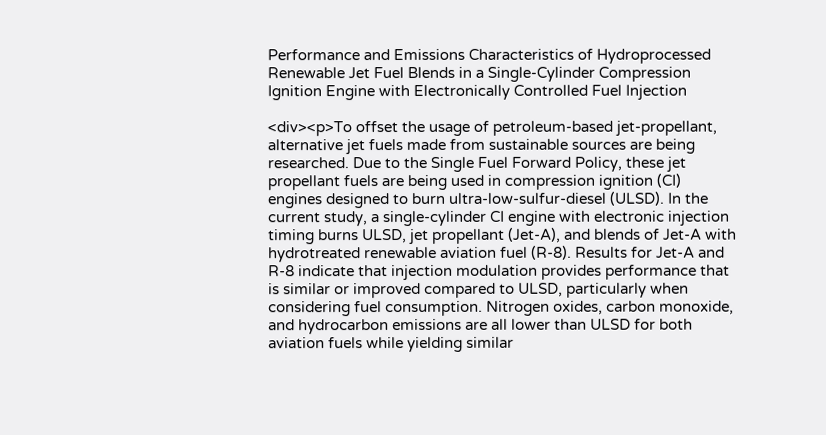Performance and Emissions Characteristics of Hydroprocessed Renewable Jet Fuel Blends in a Single-Cylinder Compression Ignition Engine with Electronically Controlled Fuel Injection

<div><p>To offset the usage of petroleum-based jet-propellant, alternative jet fuels made from sustainable sources are being researched. Due to the Single Fuel Forward Policy, these jet propellant fuels are being used in compression ignition (CI) engines designed to burn ultra-low-sulfur-diesel (ULSD). In the current study, a single-cylinder CI engine with electronic injection timing burns ULSD, jet propellant (Jet-A), and blends of Jet-A with hydrotreated renewable aviation fuel (R-8). Results for Jet-A and R-8 indicate that injection modulation provides performance that is similar or improved compared to ULSD, particularly when considering fuel consumption. Nitrogen oxides, carbon monoxide, and hydrocarbon emissions are all lower than ULSD for both aviation fuels while yielding similar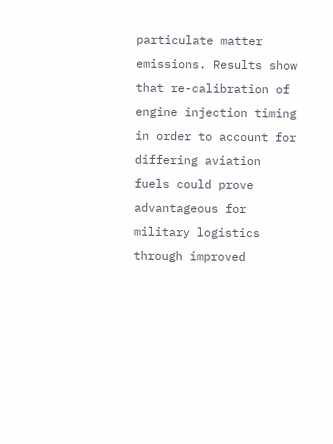particulate matter emissions. Results show that re-calibration of engine injection timing in order to account for differing aviation fuels could prove advantageous for military logistics through improved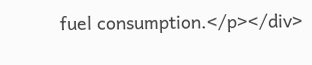fuel consumption.</p></div>